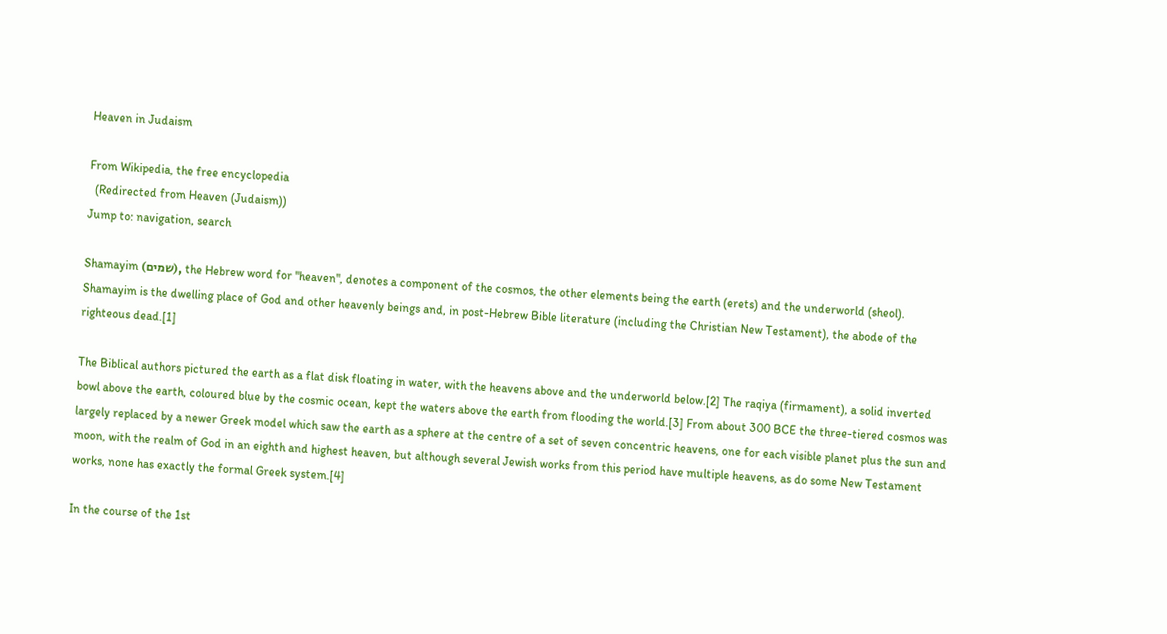Heaven in Judaism

From Wikipedia, the free encyclopedia
  (Redirected from Heaven (Judaism))
Jump to: navigation, search

Shamayim (שמים), the Hebrew word for "heaven", denotes a component of the cosmos, the other elements being the earth (erets) and the underworld (sheol). Shamayim is the dwelling place of God and other heavenly beings and, in post-Hebrew Bible literature (including the Christian New Testament), the abode of the righteous dead.[1]

The Biblical authors pictured the earth as a flat disk floating in water, with the heavens above and the underworld below.[2] The raqiya (firmament), a solid inverted bowl above the earth, coloured blue by the cosmic ocean, kept the waters above the earth from flooding the world.[3] From about 300 BCE the three-tiered cosmos was largely replaced by a newer Greek model which saw the earth as a sphere at the centre of a set of seven concentric heavens, one for each visible planet plus the sun and moon, with the realm of God in an eighth and highest heaven, but although several Jewish works from this period have multiple heavens, as do some New Testament works, none has exactly the formal Greek system.[4]

In the course of the 1st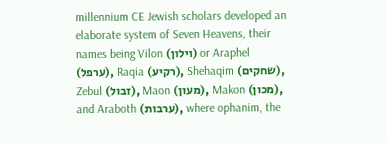millennium CE Jewish scholars developed an elaborate system of Seven Heavens, their names being Vilon (וילון) or Araphel (ערפל), Raqia (רקיע), Shehaqim (שחקים), Zebul (זבול), Maon (מעון), Makon (מכון), and Araboth (ערבות), where ophanim, the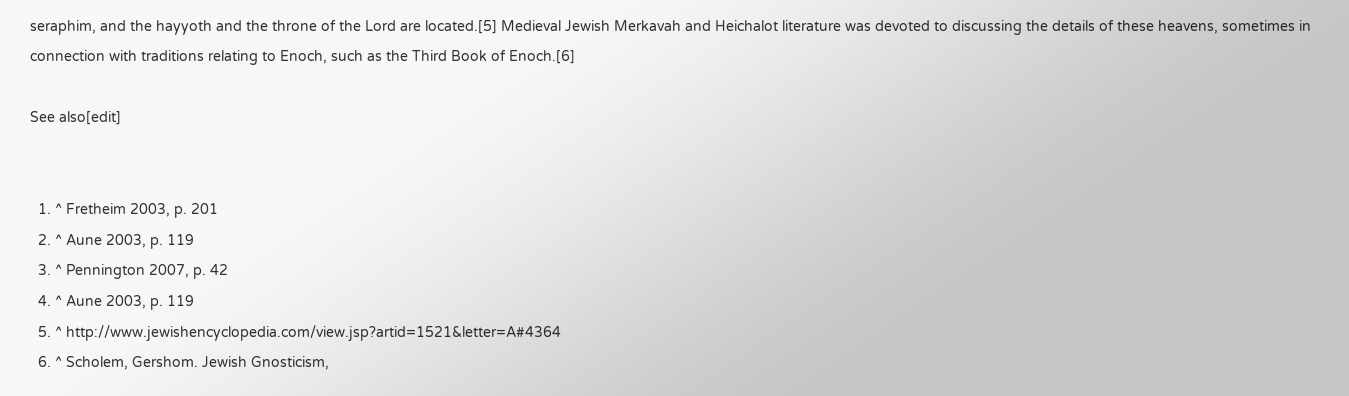seraphim, and the hayyoth and the throne of the Lord are located.[5] Medieval Jewish Merkavah and Heichalot literature was devoted to discussing the details of these heavens, sometimes in connection with traditions relating to Enoch, such as the Third Book of Enoch.[6]

See also[edit]


  1. ^ Fretheim 2003, p. 201
  2. ^ Aune 2003, p. 119
  3. ^ Pennington 2007, p. 42
  4. ^ Aune 2003, p. 119
  5. ^ http://www.jewishencyclopedia.com/view.jsp?artid=1521&letter=A#4364
  6. ^ Scholem, Gershom. Jewish Gnosticism,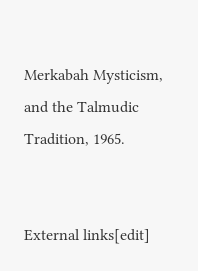Merkabah Mysticism, and the Talmudic Tradition, 1965.


External links[edit]